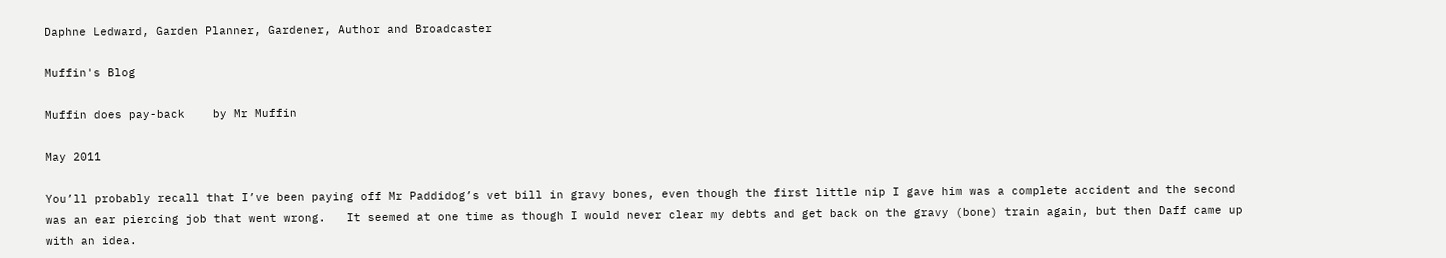Daphne Ledward, Garden Planner, Gardener, Author and Broadcaster

Muffin's Blog

Muffin does pay-back    by Mr Muffin

May 2011

You’ll probably recall that I’ve been paying off Mr Paddidog’s vet bill in gravy bones, even though the first little nip I gave him was a complete accident and the second was an ear piercing job that went wrong.   It seemed at one time as though I would never clear my debts and get back on the gravy (bone) train again, but then Daff came up with an idea.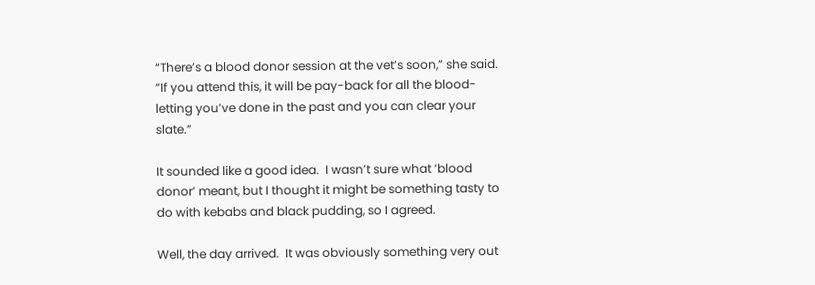“There’s a blood donor session at the vet’s soon,” she said.  “If you attend this, it will be pay-back for all the blood-letting you’ve done in the past and you can clear your slate.”

It sounded like a good idea.  I wasn’t sure what ‘blood donor’ meant, but I thought it might be something tasty to do with kebabs and black pudding, so I agreed.

Well, the day arrived.  It was obviously something very out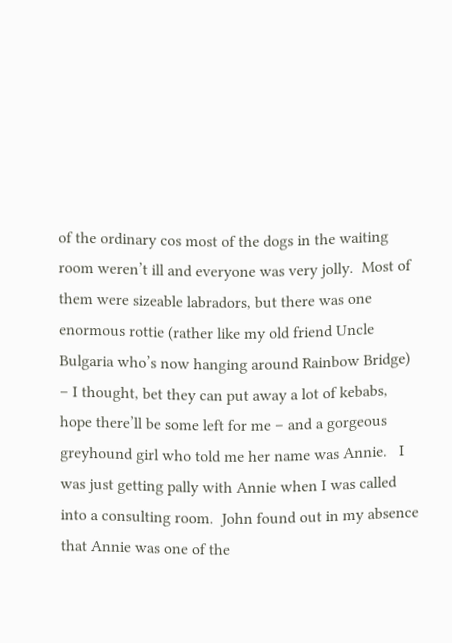of the ordinary cos most of the dogs in the waiting room weren’t ill and everyone was very jolly.  Most of them were sizeable labradors, but there was one enormous rottie (rather like my old friend Uncle Bulgaria who’s now hanging around Rainbow Bridge) – I thought, bet they can put away a lot of kebabs, hope there’ll be some left for me – and a gorgeous greyhound girl who told me her name was Annie.   I was just getting pally with Annie when I was called into a consulting room.  John found out in my absence that Annie was one of the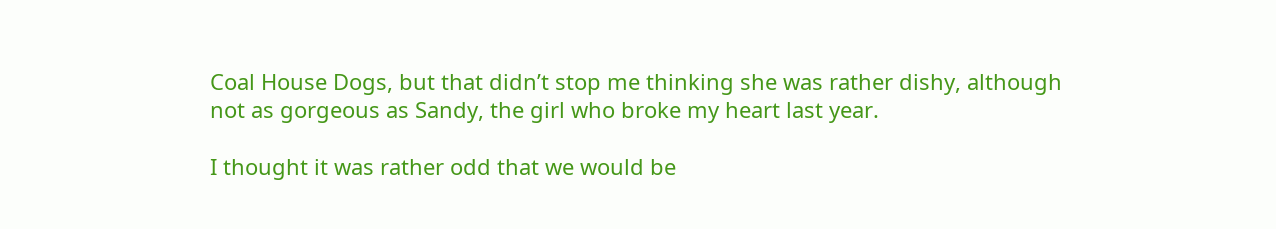Coal House Dogs, but that didn’t stop me thinking she was rather dishy, although not as gorgeous as Sandy, the girl who broke my heart last year.

I thought it was rather odd that we would be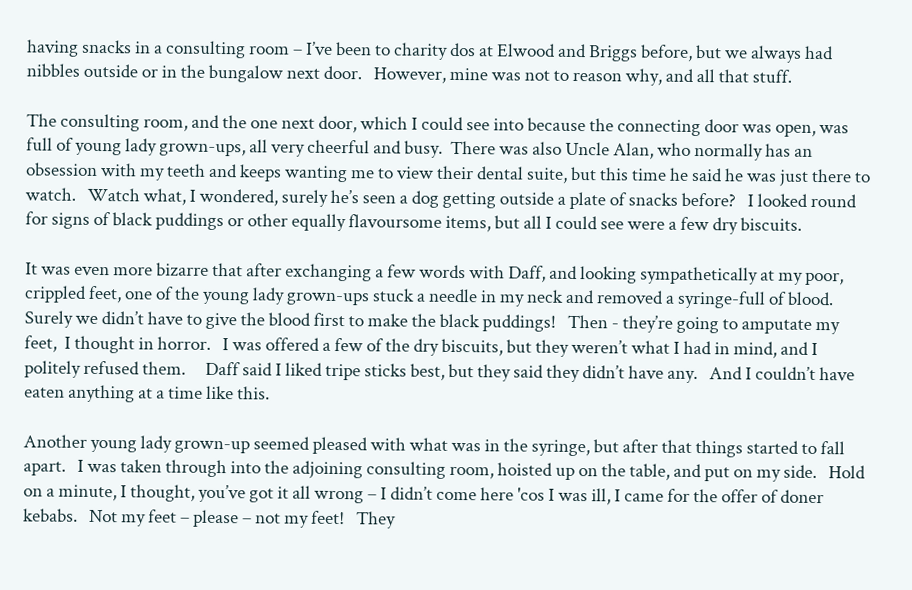having snacks in a consulting room – I’ve been to charity dos at Elwood and Briggs before, but we always had nibbles outside or in the bungalow next door.   However, mine was not to reason why, and all that stuff.

The consulting room, and the one next door, which I could see into because the connecting door was open, was full of young lady grown-ups, all very cheerful and busy.  There was also Uncle Alan, who normally has an obsession with my teeth and keeps wanting me to view their dental suite, but this time he said he was just there to watch.   Watch what, I wondered, surely he’s seen a dog getting outside a plate of snacks before?   I looked round for signs of black puddings or other equally flavoursome items, but all I could see were a few dry biscuits.

It was even more bizarre that after exchanging a few words with Daff, and looking sympathetically at my poor, crippled feet, one of the young lady grown-ups stuck a needle in my neck and removed a syringe-full of blood.   Surely we didn’t have to give the blood first to make the black puddings!   Then - they’re going to amputate my feet,  I thought in horror.   I was offered a few of the dry biscuits, but they weren’t what I had in mind, and I politely refused them.     Daff said I liked tripe sticks best, but they said they didn’t have any.   And I couldn’t have eaten anything at a time like this.

Another young lady grown-up seemed pleased with what was in the syringe, but after that things started to fall apart.   I was taken through into the adjoining consulting room, hoisted up on the table, and put on my side.   Hold on a minute, I thought, you’ve got it all wrong – I didn’t come here 'cos I was ill, I came for the offer of doner kebabs.   Not my feet – please – not my feet!   They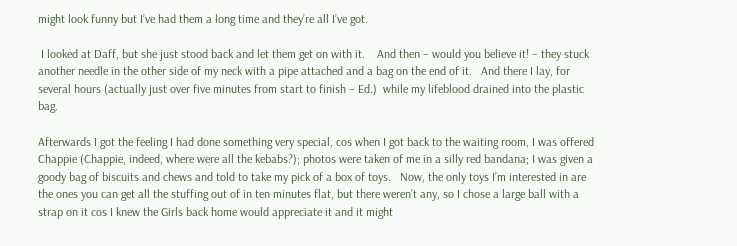might look funny but I’ve had them a long time and they’re all I’ve got.

 I looked at Daff, but she just stood back and let them get on with it.    And then – would you believe it! – they stuck another needle in the other side of my neck with a pipe attached and a bag on the end of it.   And there I lay, for several hours (actually just over five minutes from start to finish – Ed.)  while my lifeblood drained into the plastic bag.

Afterwards I got the feeling I had done something very special, cos when I got back to the waiting room, I was offered Chappie (Chappie, indeed, where were all the kebabs?); photos were taken of me in a silly red bandana; I was given a goody bag of biscuits and chews and told to take my pick of a box of toys.   Now, the only toys I’m interested in are the ones you can get all the stuffing out of in ten minutes flat, but there weren’t any, so I chose a large ball with a strap on it cos I knew the Girls back home would appreciate it and it might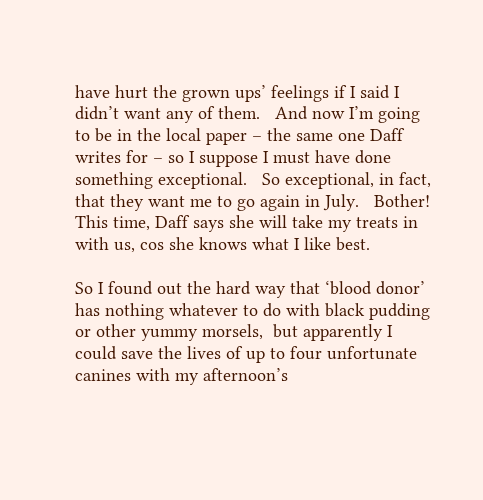have hurt the grown ups’ feelings if I said I didn’t want any of them.   And now I’m going to be in the local paper – the same one Daff writes for – so I suppose I must have done something exceptional.   So exceptional, in fact, that they want me to go again in July.   Bother!   This time, Daff says she will take my treats in with us, cos she knows what I like best.

So I found out the hard way that ‘blood donor’ has nothing whatever to do with black pudding or other yummy morsels,  but apparently I could save the lives of up to four unfortunate canines with my afternoon’s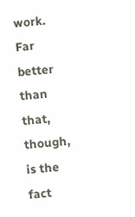work.  Far better than that, though, is the fact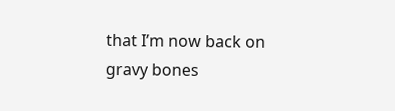that I’m now back on gravy bones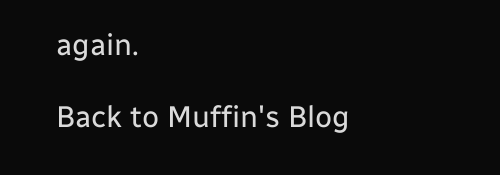again.

Back to Muffin's Blog